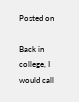Posted on

Back in college, I would call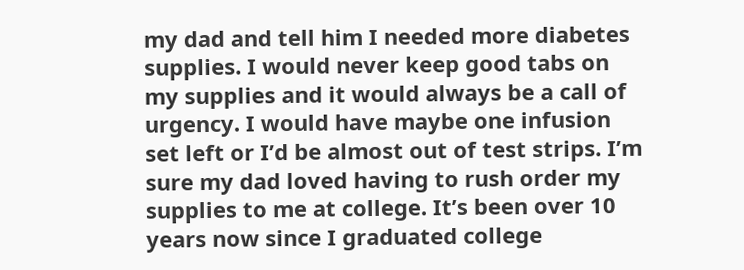my dad and tell him I needed more diabetes supplies. I would never keep good tabs on my supplies and it would always be a call of urgency. I would have maybe one infusion set left or I’d be almost out of test strips. I’m sure my dad loved having to rush order my supplies to me at college. It’s been over 10 years now since I graduated college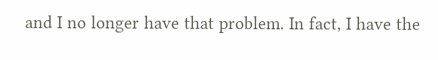and I no longer have that problem. In fact, I have the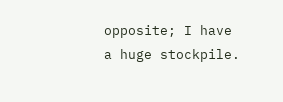opposite; I have a huge stockpile.